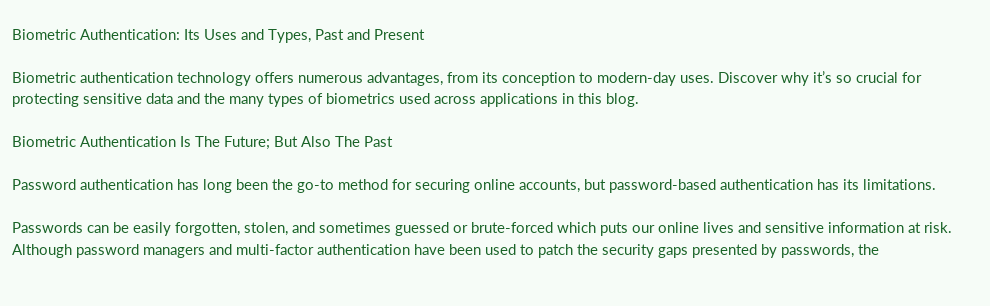Biometric Authentication: Its Uses and Types, Past and Present

Biometric authentication technology offers numerous advantages, from its conception to modern-day uses. Discover why it’s so crucial for protecting sensitive data and the many types of biometrics used across applications in this blog.

Biometric Authentication Is The Future; But Also The Past

Password authentication has long been the go-to method for securing online accounts, but password-based authentication has its limitations.

Passwords can be easily forgotten, stolen, and sometimes guessed or brute-forced which puts our online lives and sensitive information at risk. Although password managers and multi-factor authentication have been used to patch the security gaps presented by passwords, the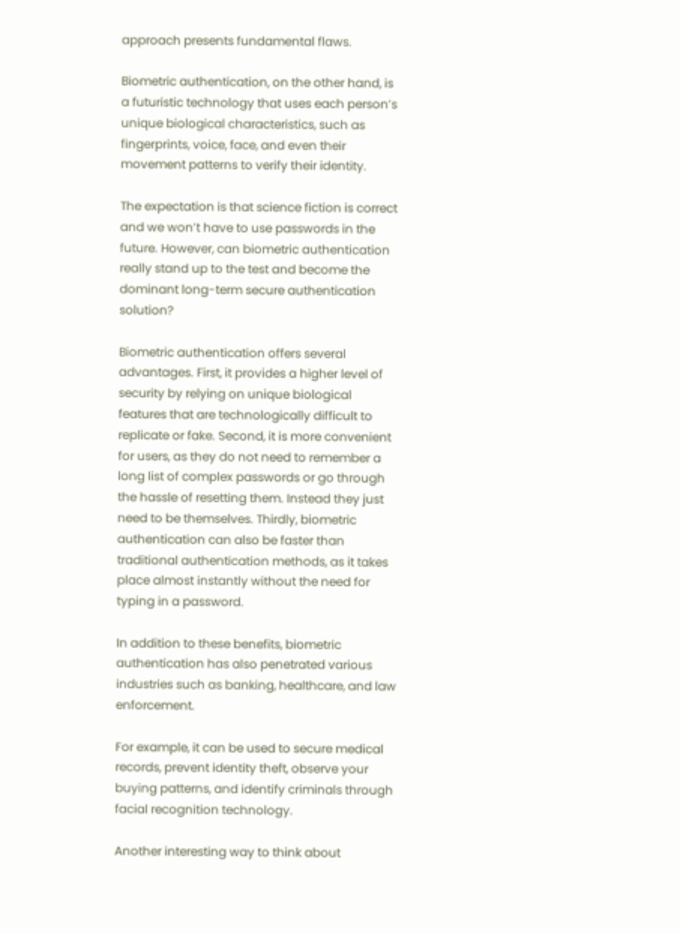approach presents fundamental flaws.

Biometric authentication, on the other hand, is a futuristic technology that uses each person’s unique biological characteristics, such as fingerprints, voice, face, and even their movement patterns to verify their identity.

The expectation is that science fiction is correct and we won’t have to use passwords in the future. However, can biometric authentication really stand up to the test and become the dominant long-term secure authentication solution?

Biometric authentication offers several advantages. First, it provides a higher level of security by relying on unique biological features that are technologically difficult to replicate or fake. Second, it is more convenient for users, as they do not need to remember a long list of complex passwords or go through the hassle of resetting them. Instead they just need to be themselves. Thirdly, biometric authentication can also be faster than traditional authentication methods, as it takes place almost instantly without the need for typing in a password.

In addition to these benefits, biometric authentication has also penetrated various industries such as banking, healthcare, and law enforcement.

For example, it can be used to secure medical records, prevent identity theft, observe your buying patterns, and identify criminals through facial recognition technology.

Another interesting way to think about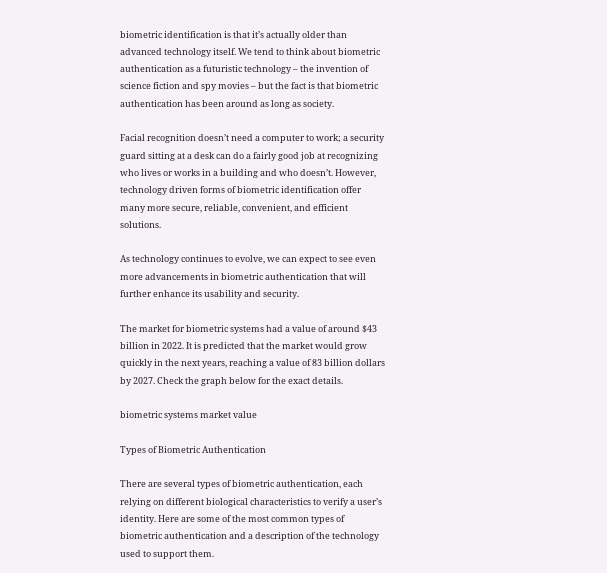biometric identification is that it’s actually older than advanced technology itself. We tend to think about biometric authentication as a futuristic technology – the invention of science fiction and spy movies – but the fact is that biometric authentication has been around as long as society.

Facial recognition doesn’t need a computer to work; a security guard sitting at a desk can do a fairly good job at recognizing who lives or works in a building and who doesn’t. However, technology driven forms of biometric identification offer many more secure, reliable, convenient, and efficient solutions.

As technology continues to evolve, we can expect to see even more advancements in biometric authentication that will further enhance its usability and security.

The market for biometric systems had a value of around $43 billion in 2022. It is predicted that the market would grow quickly in the next years, reaching a value of 83 billion dollars by 2027. Check the graph below for the exact details.

biometric systems market value

Types of Biometric Authentication

There are several types of biometric authentication, each relying on different biological characteristics to verify a user’s identity. Here are some of the most common types of biometric authentication and a description of the technology used to support them.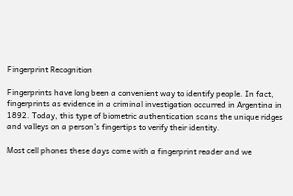Fingerprint Recognition

Fingerprints have long been a convenient way to identify people. In fact, fingerprints as evidence in a criminal investigation occurred in Argentina in 1892. Today, this type of biometric authentication scans the unique ridges and valleys on a person’s fingertips to verify their identity.

Most cell phones these days come with a fingerprint reader and we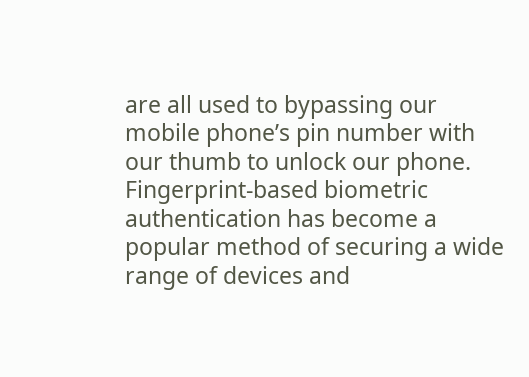are all used to bypassing our mobile phone’s pin number with our thumb to unlock our phone. Fingerprint-based biometric authentication has become a popular method of securing a wide range of devices and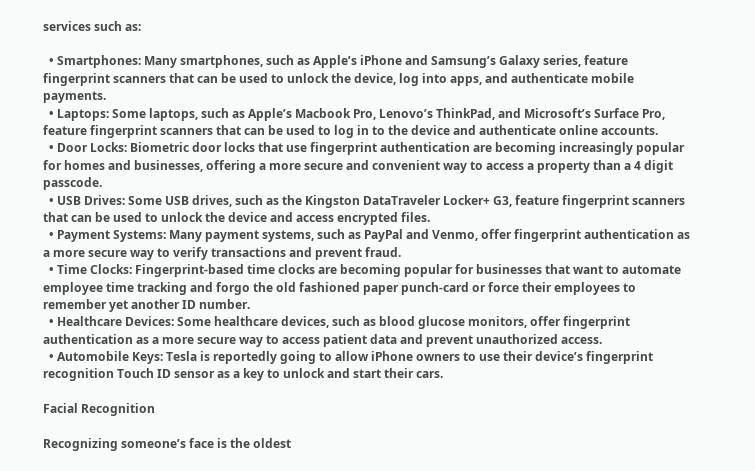services such as:

  • Smartphones: Many smartphones, such as Apple’s iPhone and Samsung’s Galaxy series, feature fingerprint scanners that can be used to unlock the device, log into apps, and authenticate mobile payments.
  • Laptops: Some laptops, such as Apple’s Macbook Pro, Lenovo’s ThinkPad, and Microsoft’s Surface Pro, feature fingerprint scanners that can be used to log in to the device and authenticate online accounts.
  • Door Locks: Biometric door locks that use fingerprint authentication are becoming increasingly popular for homes and businesses, offering a more secure and convenient way to access a property than a 4 digit passcode.
  • USB Drives: Some USB drives, such as the Kingston DataTraveler Locker+ G3, feature fingerprint scanners that can be used to unlock the device and access encrypted files.
  • Payment Systems: Many payment systems, such as PayPal and Venmo, offer fingerprint authentication as a more secure way to verify transactions and prevent fraud.
  • Time Clocks: Fingerprint-based time clocks are becoming popular for businesses that want to automate employee time tracking and forgo the old fashioned paper punch-card or force their employees to remember yet another ID number.
  • Healthcare Devices: Some healthcare devices, such as blood glucose monitors, offer fingerprint authentication as a more secure way to access patient data and prevent unauthorized access.
  • Automobile Keys: Tesla is reportedly going to allow iPhone owners to use their device’s fingerprint recognition Touch ID sensor as a key to unlock and start their cars.

Facial Recognition

Recognizing someone’s face is the oldest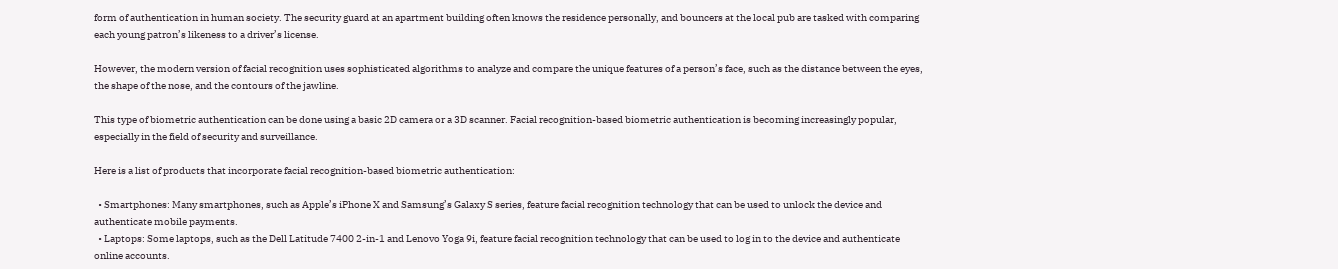form of authentication in human society. The security guard at an apartment building often knows the residence personally, and bouncers at the local pub are tasked with comparing each young patron’s likeness to a driver’s license.

However, the modern version of facial recognition uses sophisticated algorithms to analyze and compare the unique features of a person’s face, such as the distance between the eyes, the shape of the nose, and the contours of the jawline.

This type of biometric authentication can be done using a basic 2D camera or a 3D scanner. Facial recognition-based biometric authentication is becoming increasingly popular, especially in the field of security and surveillance.

Here is a list of products that incorporate facial recognition-based biometric authentication:

  • Smartphones: Many smartphones, such as Apple’s iPhone X and Samsung’s Galaxy S series, feature facial recognition technology that can be used to unlock the device and authenticate mobile payments.
  • Laptops: Some laptops, such as the Dell Latitude 7400 2-in-1 and Lenovo Yoga 9i, feature facial recognition technology that can be used to log in to the device and authenticate online accounts.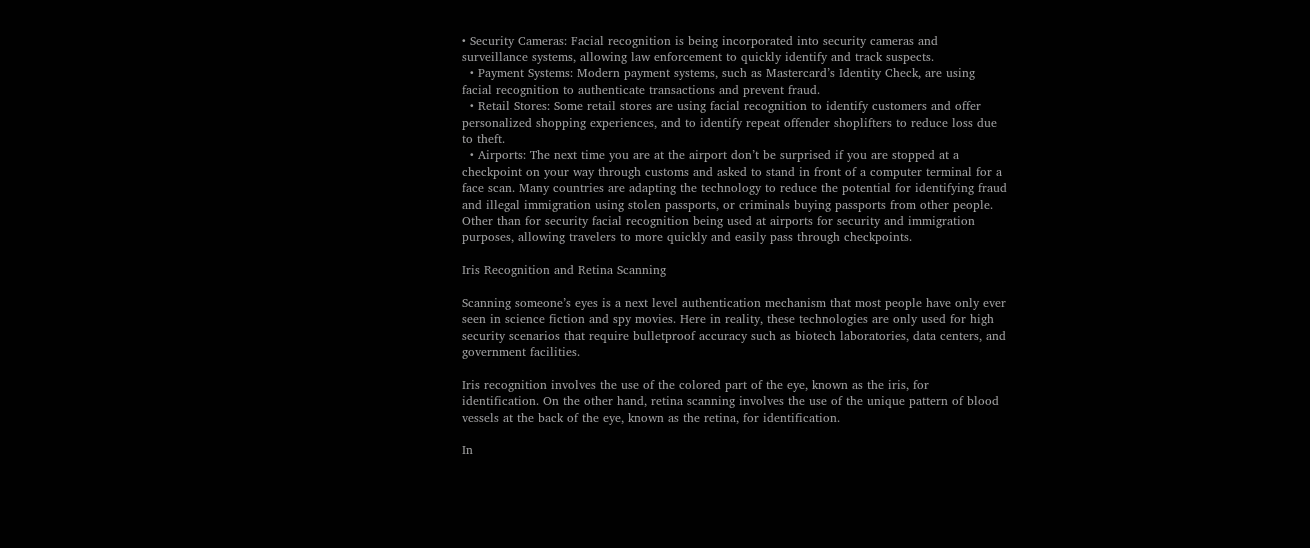• Security Cameras: Facial recognition is being incorporated into security cameras and surveillance systems, allowing law enforcement to quickly identify and track suspects.
  • Payment Systems: Modern payment systems, such as Mastercard’s Identity Check, are using facial recognition to authenticate transactions and prevent fraud.
  • Retail Stores: Some retail stores are using facial recognition to identify customers and offer personalized shopping experiences, and to identify repeat offender shoplifters to reduce loss due to theft.
  • Airports: The next time you are at the airport don’t be surprised if you are stopped at a checkpoint on your way through customs and asked to stand in front of a computer terminal for a face scan. Many countries are adapting the technology to reduce the potential for identifying fraud and illegal immigration using stolen passports, or criminals buying passports from other people. Other than for security facial recognition being used at airports for security and immigration purposes, allowing travelers to more quickly and easily pass through checkpoints.

Iris Recognition and Retina Scanning

Scanning someone’s eyes is a next level authentication mechanism that most people have only ever seen in science fiction and spy movies. Here in reality, these technologies are only used for high security scenarios that require bulletproof accuracy such as biotech laboratories, data centers, and government facilities.

Iris recognition involves the use of the colored part of the eye, known as the iris, for identification. On the other hand, retina scanning involves the use of the unique pattern of blood vessels at the back of the eye, known as the retina, for identification.

In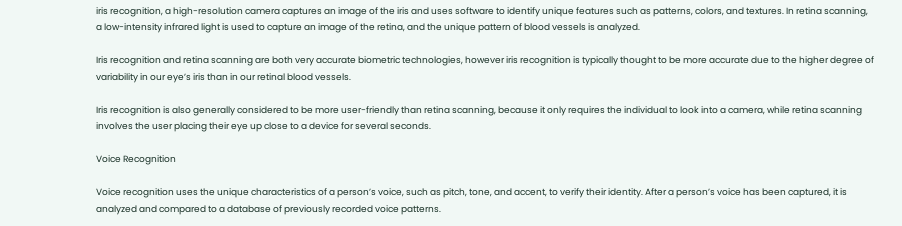iris recognition, a high-resolution camera captures an image of the iris and uses software to identify unique features such as patterns, colors, and textures. In retina scanning, a low-intensity infrared light is used to capture an image of the retina, and the unique pattern of blood vessels is analyzed.

Iris recognition and retina scanning are both very accurate biometric technologies, however iris recognition is typically thought to be more accurate due to the higher degree of variability in our eye’s iris than in our retinal blood vessels.

Iris recognition is also generally considered to be more user-friendly than retina scanning, because it only requires the individual to look into a camera, while retina scanning involves the user placing their eye up close to a device for several seconds.

Voice Recognition

Voice recognition uses the unique characteristics of a person’s voice, such as pitch, tone, and accent, to verify their identity. After a person’s voice has been captured, it is analyzed and compared to a database of previously recorded voice patterns.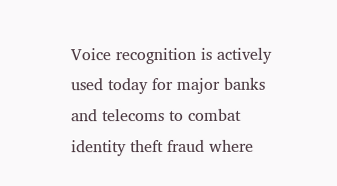Voice recognition is actively used today for major banks and telecoms to combat identity theft fraud where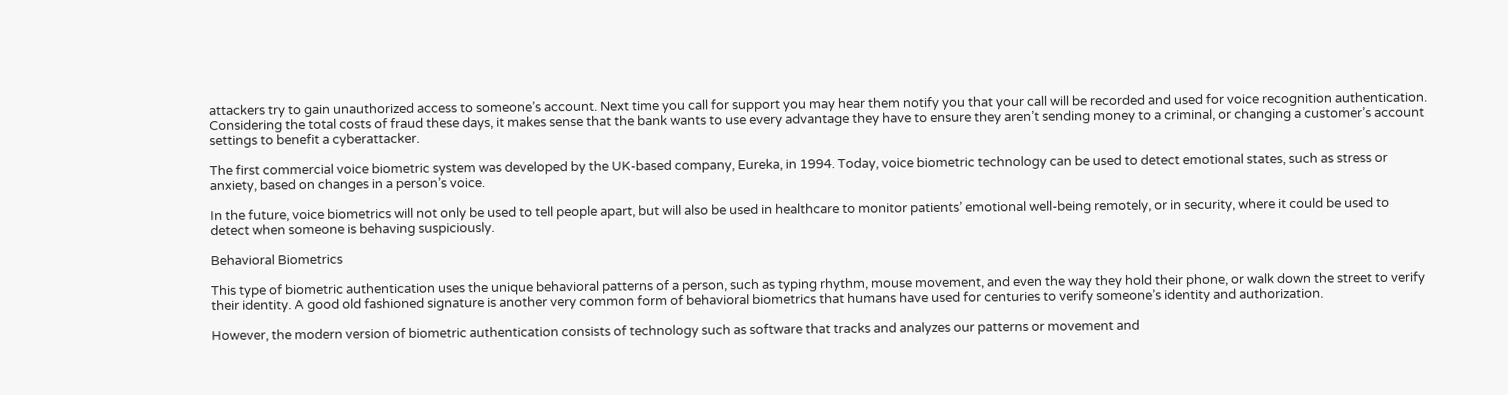attackers try to gain unauthorized access to someone’s account. Next time you call for support you may hear them notify you that your call will be recorded and used for voice recognition authentication. Considering the total costs of fraud these days, it makes sense that the bank wants to use every advantage they have to ensure they aren’t sending money to a criminal, or changing a customer’s account settings to benefit a cyberattacker.

The first commercial voice biometric system was developed by the UK-based company, Eureka, in 1994. Today, voice biometric technology can be used to detect emotional states, such as stress or anxiety, based on changes in a person’s voice.

In the future, voice biometrics will not only be used to tell people apart, but will also be used in healthcare to monitor patients’ emotional well-being remotely, or in security, where it could be used to detect when someone is behaving suspiciously.

Behavioral Biometrics

This type of biometric authentication uses the unique behavioral patterns of a person, such as typing rhythm, mouse movement, and even the way they hold their phone, or walk down the street to verify their identity. A good old fashioned signature is another very common form of behavioral biometrics that humans have used for centuries to verify someone’s identity and authorization.

However, the modern version of biometric authentication consists of technology such as software that tracks and analyzes our patterns or movement and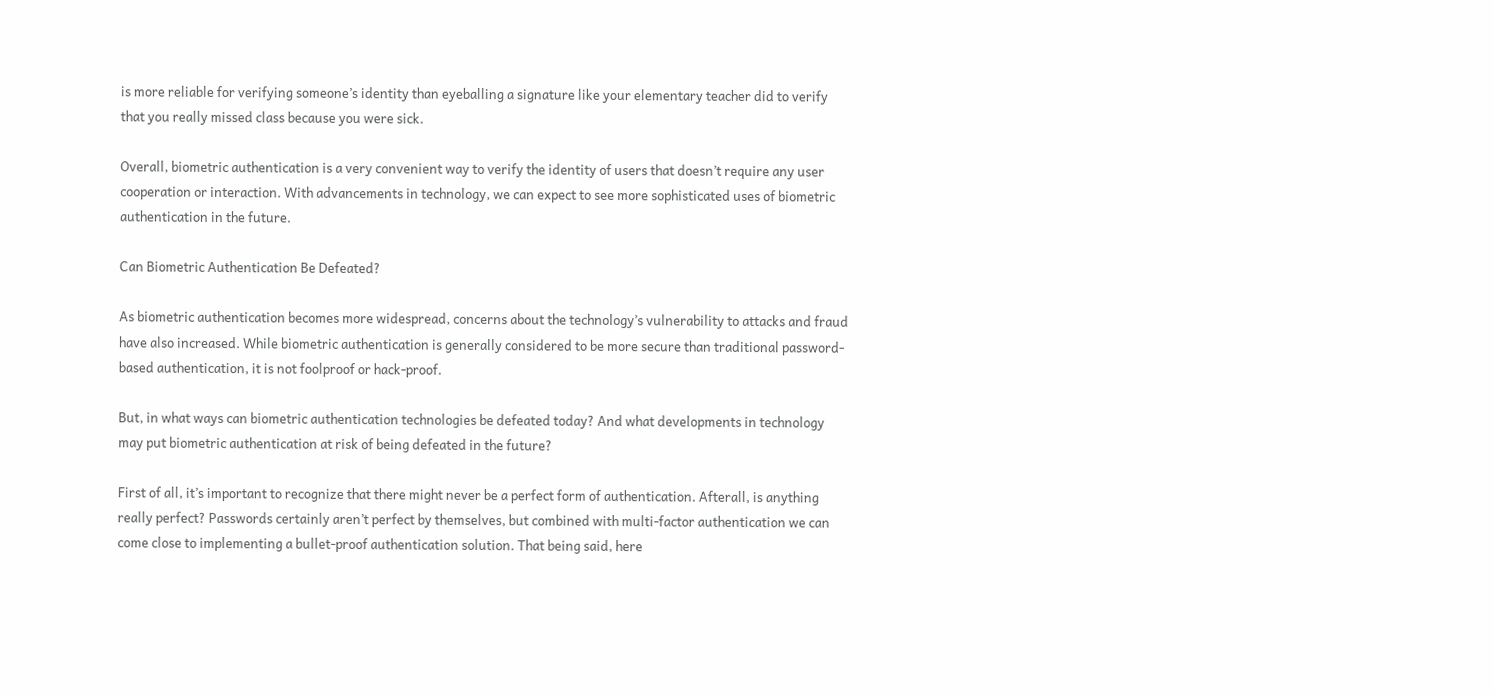is more reliable for verifying someone’s identity than eyeballing a signature like your elementary teacher did to verify that you really missed class because you were sick.

Overall, biometric authentication is a very convenient way to verify the identity of users that doesn’t require any user cooperation or interaction. With advancements in technology, we can expect to see more sophisticated uses of biometric authentication in the future.

Can Biometric Authentication Be Defeated?

As biometric authentication becomes more widespread, concerns about the technology’s vulnerability to attacks and fraud have also increased. While biometric authentication is generally considered to be more secure than traditional password-based authentication, it is not foolproof or hack-proof.

But, in what ways can biometric authentication technologies be defeated today? And what developments in technology may put biometric authentication at risk of being defeated in the future?

First of all, it’s important to recognize that there might never be a perfect form of authentication. Afterall, is anything really perfect? Passwords certainly aren’t perfect by themselves, but combined with multi-factor authentication we can come close to implementing a bullet-proof authentication solution. That being said, here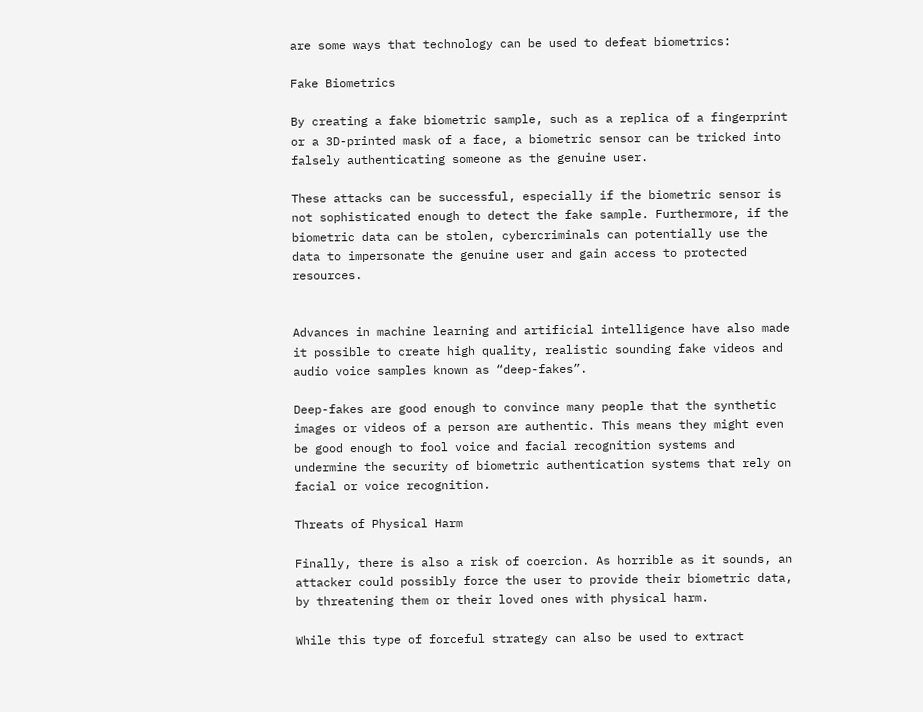are some ways that technology can be used to defeat biometrics:

Fake Biometrics

By creating a fake biometric sample, such as a replica of a fingerprint or a 3D-printed mask of a face, a biometric sensor can be tricked into falsely authenticating someone as the genuine user.

These attacks can be successful, especially if the biometric sensor is not sophisticated enough to detect the fake sample. Furthermore, if the biometric data can be stolen, cybercriminals can potentially use the data to impersonate the genuine user and gain access to protected resources.


Advances in machine learning and artificial intelligence have also made it possible to create high quality, realistic sounding fake videos and audio voice samples known as “deep-fakes”.

Deep-fakes are good enough to convince many people that the synthetic images or videos of a person are authentic. This means they might even be good enough to fool voice and facial recognition systems and undermine the security of biometric authentication systems that rely on facial or voice recognition.

Threats of Physical Harm

Finally, there is also a risk of coercion. As horrible as it sounds, an attacker could possibly force the user to provide their biometric data, by threatening them or their loved ones with physical harm.

While this type of forceful strategy can also be used to extract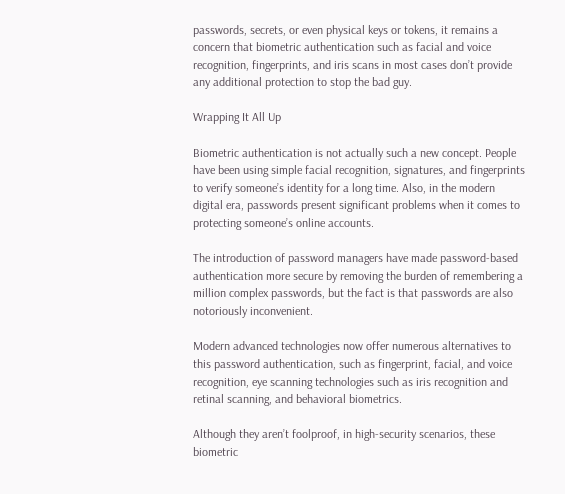passwords, secrets, or even physical keys or tokens, it remains a concern that biometric authentication such as facial and voice recognition, fingerprints, and iris scans in most cases don’t provide any additional protection to stop the bad guy.

Wrapping It All Up

Biometric authentication is not actually such a new concept. People have been using simple facial recognition, signatures, and fingerprints to verify someone’s identity for a long time. Also, in the modern digital era, passwords present significant problems when it comes to protecting someone’s online accounts.

The introduction of password managers have made password-based authentication more secure by removing the burden of remembering a million complex passwords, but the fact is that passwords are also notoriously inconvenient.

Modern advanced technologies now offer numerous alternatives to this password authentication, such as fingerprint, facial, and voice recognition, eye scanning technologies such as iris recognition and retinal scanning, and behavioral biometrics.

Although they aren’t foolproof, in high-security scenarios, these biometric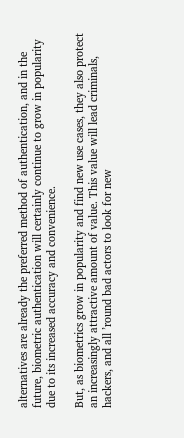alternatives are already the preferred method of authentication, and in the future, biometric authentication will certainly continue to grow in popularity due to its increased accuracy and convenience.

But, as biometrics grow in popularity and find new use cases, they also protect an increasingly attractive amount of value. This value will lead criminals, hackers, and all ’round bad actors to look for new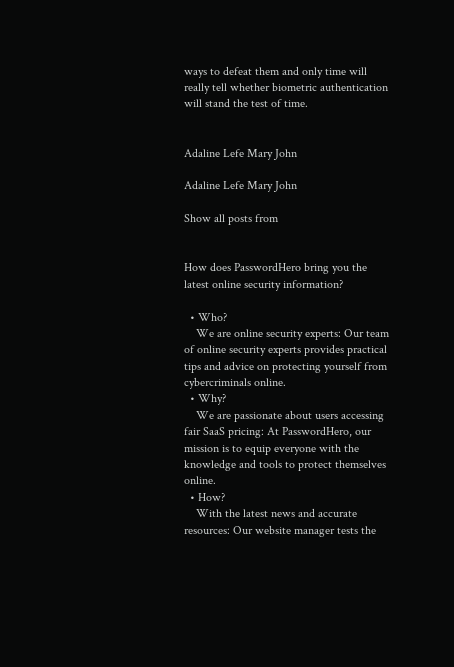ways to defeat them and only time will really tell whether biometric authentication will stand the test of time.


Adaline Lefe Mary John

Adaline Lefe Mary John

Show all posts from


How does PasswordHero bring you the latest online security information?

  • Who?
    We are online security experts: Our team of online security experts provides practical tips and advice on protecting yourself from cybercriminals online.
  • Why?
    We are passionate about users accessing fair SaaS pricing: At PasswordHero, our mission is to equip everyone with the knowledge and tools to protect themselves online.
  • How?
    With the latest news and accurate resources: Our website manager tests the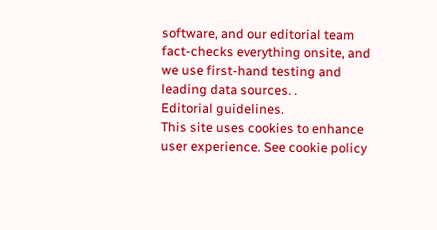software, and our editorial team fact-checks everything onsite, and we use first-hand testing and leading data sources. .
Editorial guidelines.
This site uses cookies to enhance user experience. See cookie policy